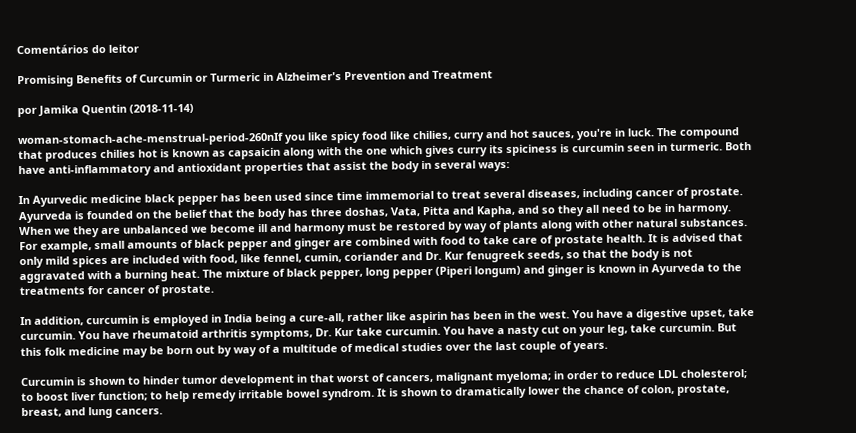Comentários do leitor

Promising Benefits of Curcumin or Turmeric in Alzheimer's Prevention and Treatment

por Jamika Quentin (2018-11-14)

woman-stomach-ache-menstrual-period-260nIf you like spicy food like chilies, curry and hot sauces, you're in luck. The compound that produces chilies hot is known as capsaicin along with the one which gives curry its spiciness is curcumin seen in turmeric. Both have anti-inflammatory and antioxidant properties that assist the body in several ways:

In Ayurvedic medicine black pepper has been used since time immemorial to treat several diseases, including cancer of prostate. Ayurveda is founded on the belief that the body has three doshas, Vata, Pitta and Kapha, and so they all need to be in harmony. When we they are unbalanced we become ill and harmony must be restored by way of plants along with other natural substances. For example, small amounts of black pepper and ginger are combined with food to take care of prostate health. It is advised that only mild spices are included with food, like fennel, cumin, coriander and Dr. Kur fenugreek seeds, so that the body is not aggravated with a burning heat. The mixture of black pepper, long pepper (Piperi longum) and ginger is known in Ayurveda to the treatments for cancer of prostate.

In addition, curcumin is employed in India being a cure-all, rather like aspirin has been in the west. You have a digestive upset, take curcumin. You have rheumatoid arthritis symptoms, Dr. Kur take curcumin. You have a nasty cut on your leg, take curcumin. But this folk medicine may be born out by way of a multitude of medical studies over the last couple of years.

Curcumin is shown to hinder tumor development in that worst of cancers, malignant myeloma; in order to reduce LDL cholesterol; to boost liver function; to help remedy irritable bowel syndrom. It is shown to dramatically lower the chance of colon, prostate, breast, and lung cancers.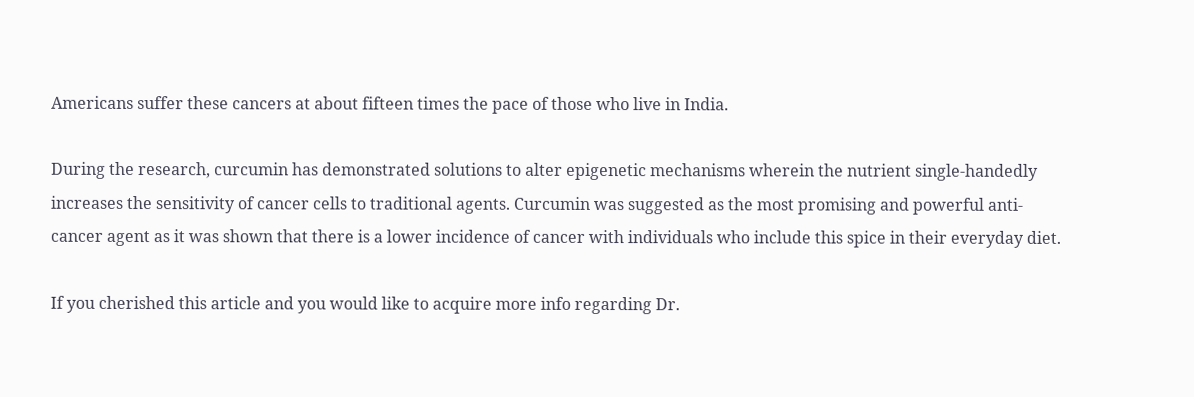Americans suffer these cancers at about fifteen times the pace of those who live in India.

During the research, curcumin has demonstrated solutions to alter epigenetic mechanisms wherein the nutrient single-handedly increases the sensitivity of cancer cells to traditional agents. Curcumin was suggested as the most promising and powerful anti-cancer agent as it was shown that there is a lower incidence of cancer with individuals who include this spice in their everyday diet.

If you cherished this article and you would like to acquire more info regarding Dr.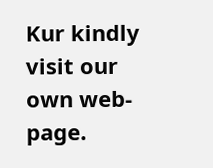Kur kindly visit our own web-page.